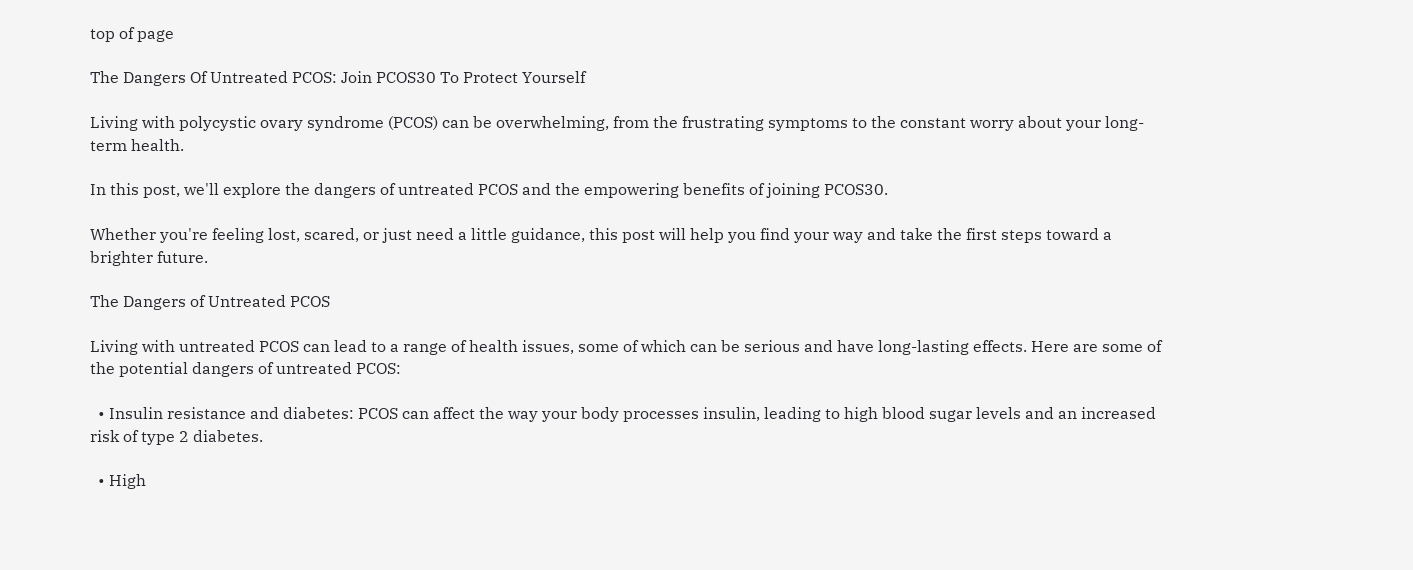top of page

The Dangers Of Untreated PCOS: Join PCOS30 To Protect Yourself

Living with polycystic ovary syndrome (PCOS) can be overwhelming, from the frustrating symptoms to the constant worry about your long-term health.

In this post, we'll explore the dangers of untreated PCOS and the empowering benefits of joining PCOS30.

Whether you're feeling lost, scared, or just need a little guidance, this post will help you find your way and take the first steps toward a brighter future.

The Dangers of Untreated PCOS

Living with untreated PCOS can lead to a range of health issues, some of which can be serious and have long-lasting effects. Here are some of the potential dangers of untreated PCOS:

  • Insulin resistance and diabetes: PCOS can affect the way your body processes insulin, leading to high blood sugar levels and an increased risk of type 2 diabetes.

  • High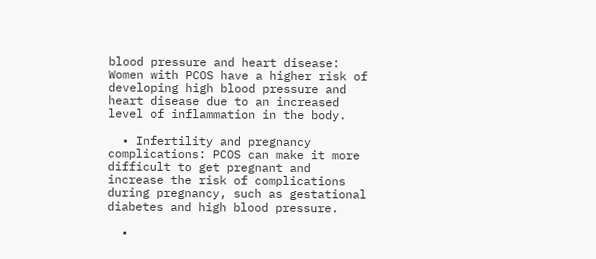blood pressure and heart disease: Women with PCOS have a higher risk of developing high blood pressure and heart disease due to an increased level of inflammation in the body.

  • Infertility and pregnancy complications: PCOS can make it more difficult to get pregnant and increase the risk of complications during pregnancy, such as gestational diabetes and high blood pressure.

  •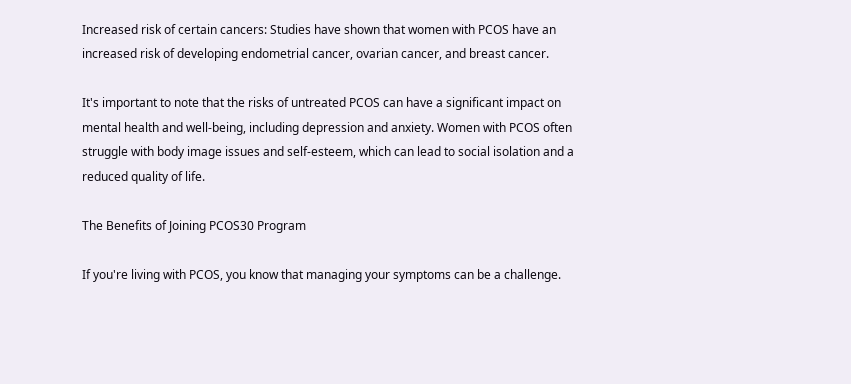Increased risk of certain cancers: Studies have shown that women with PCOS have an increased risk of developing endometrial cancer, ovarian cancer, and breast cancer.

It's important to note that the risks of untreated PCOS can have a significant impact on mental health and well-being, including depression and anxiety. Women with PCOS often struggle with body image issues and self-esteem, which can lead to social isolation and a reduced quality of life.

The Benefits of Joining PCOS30 Program

If you're living with PCOS, you know that managing your symptoms can be a challenge.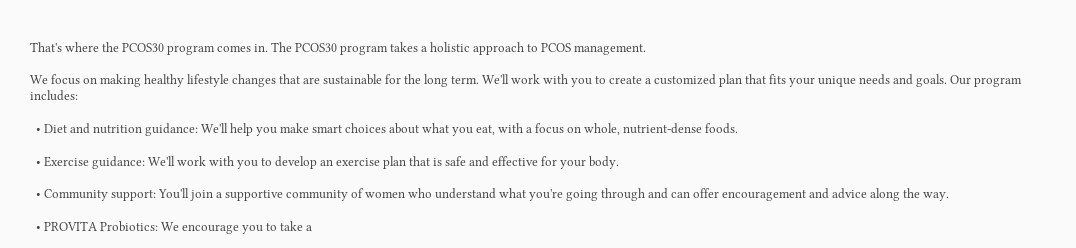That's where the PCOS30 program comes in. The PCOS30 program takes a holistic approach to PCOS management.

We focus on making healthy lifestyle changes that are sustainable for the long term. We'll work with you to create a customized plan that fits your unique needs and goals. Our program includes:

  • Diet and nutrition guidance: We'll help you make smart choices about what you eat, with a focus on whole, nutrient-dense foods.

  • Exercise guidance: We'll work with you to develop an exercise plan that is safe and effective for your body.

  • Community support: You'll join a supportive community of women who understand what you're going through and can offer encouragement and advice along the way.

  • PROVITA Probiotics: We encourage you to take a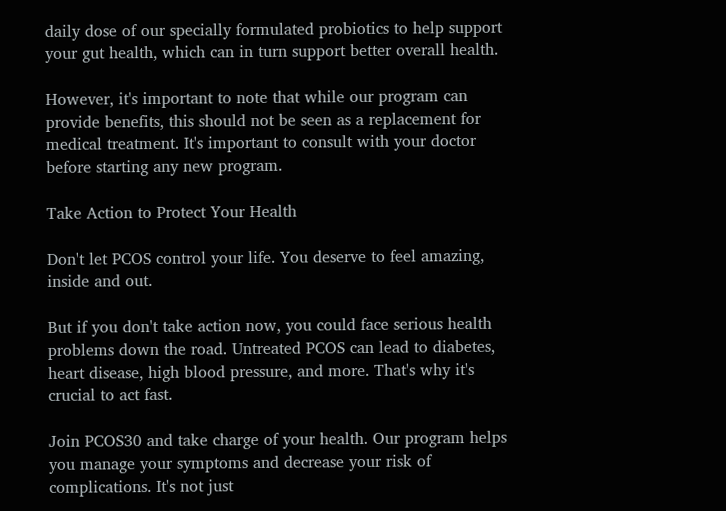daily dose of our specially formulated probiotics to help support your gut health, which can in turn support better overall health.

However, it's important to note that while our program can provide benefits, this should not be seen as a replacement for medical treatment. It's important to consult with your doctor before starting any new program.

Take Action to Protect Your Health

Don't let PCOS control your life. You deserve to feel amazing, inside and out.

But if you don't take action now, you could face serious health problems down the road. Untreated PCOS can lead to diabetes, heart disease, high blood pressure, and more. That's why it's crucial to act fast.

Join PCOS30 and take charge of your health. Our program helps you manage your symptoms and decrease your risk of complications. It's not just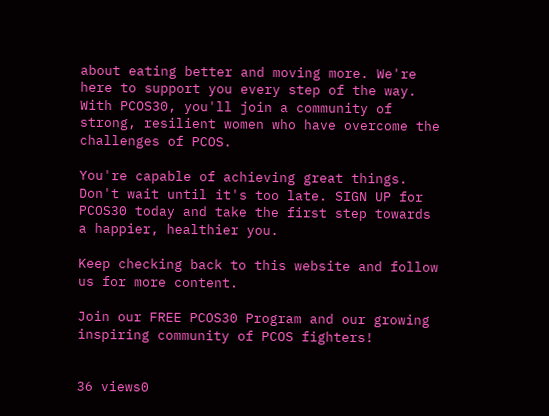about eating better and moving more. We're here to support you every step of the way. With PCOS30, you'll join a community of strong, resilient women who have overcome the challenges of PCOS.

You're capable of achieving great things. Don't wait until it's too late. SIGN UP for PCOS30 today and take the first step towards a happier, healthier you.

Keep checking back to this website and follow us for more content.

Join our FREE PCOS30 Program and our growing inspiring community of PCOS fighters!


36 views0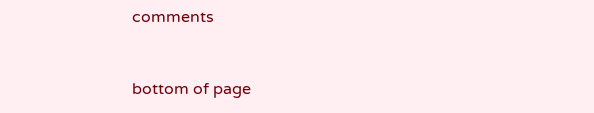comments


bottom of page